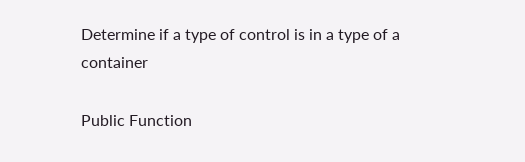Determine if a type of control is in a type of a container

Public Function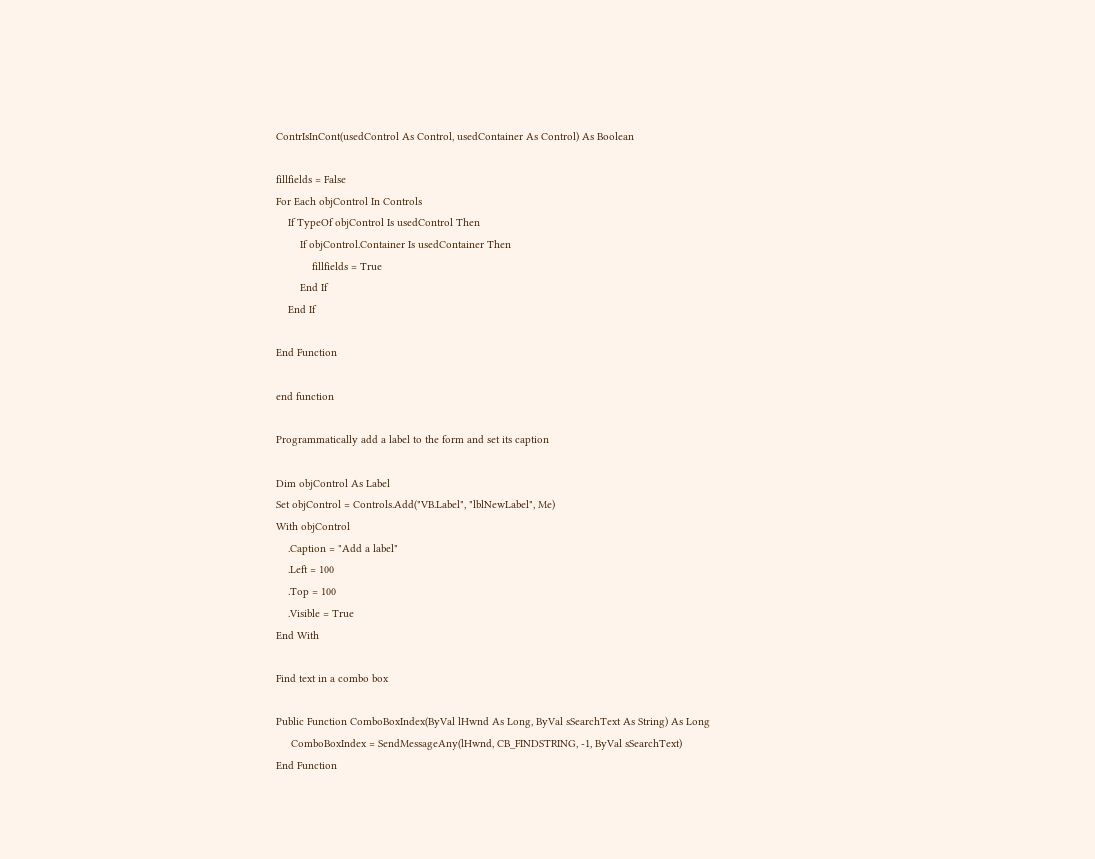ContrIsInCont(usedControl As Control, usedContainer As Control) As Boolean

fillfields = False
For Each objControl In Controls
    If TypeOf objControl Is usedControl Then
        If objControl.Container Is usedContainer Then
            fillfields = True
        End If
    End If

End Function

end function

Programmatically add a label to the form and set its caption

Dim objControl As Label
Set objControl = Controls.Add("VB.Label", "lblNewLabel", Me)
With objControl
    .Caption = "Add a label"
    .Left = 100
    .Top = 100
    .Visible = True
End With

Find text in a combo box

Public Function ComboBoxIndex(ByVal lHwnd As Long, ByVal sSearchText As String) As Long
     ComboBoxIndex = SendMessageAny(lHwnd, CB_FINDSTRING, -1, ByVal sSearchText)
End Function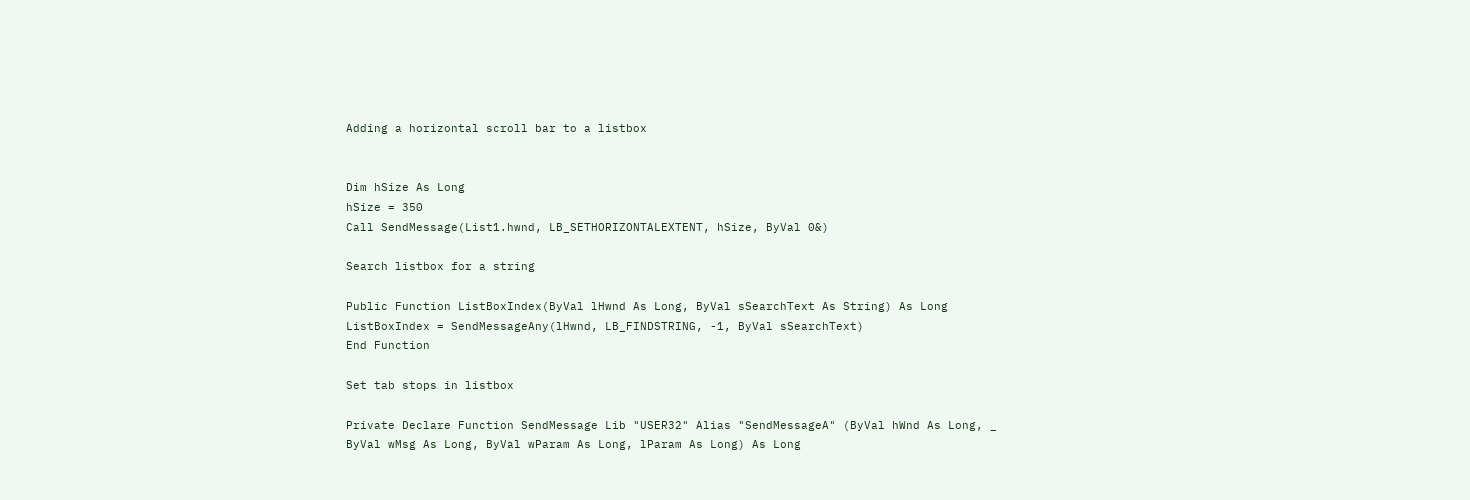Adding a horizontal scroll bar to a listbox


Dim hSize As Long
hSize = 350
Call SendMessage(List1.hwnd, LB_SETHORIZONTALEXTENT, hSize, ByVal 0&)

Search listbox for a string

Public Function ListBoxIndex(ByVal lHwnd As Long, ByVal sSearchText As String) As Long
ListBoxIndex = SendMessageAny(lHwnd, LB_FINDSTRING, -1, ByVal sSearchText)
End Function

Set tab stops in listbox

Private Declare Function SendMessage Lib "USER32" Alias "SendMessageA" (ByVal hWnd As Long, _
ByVal wMsg As Long, ByVal wParam As Long, lParam As Long) As Long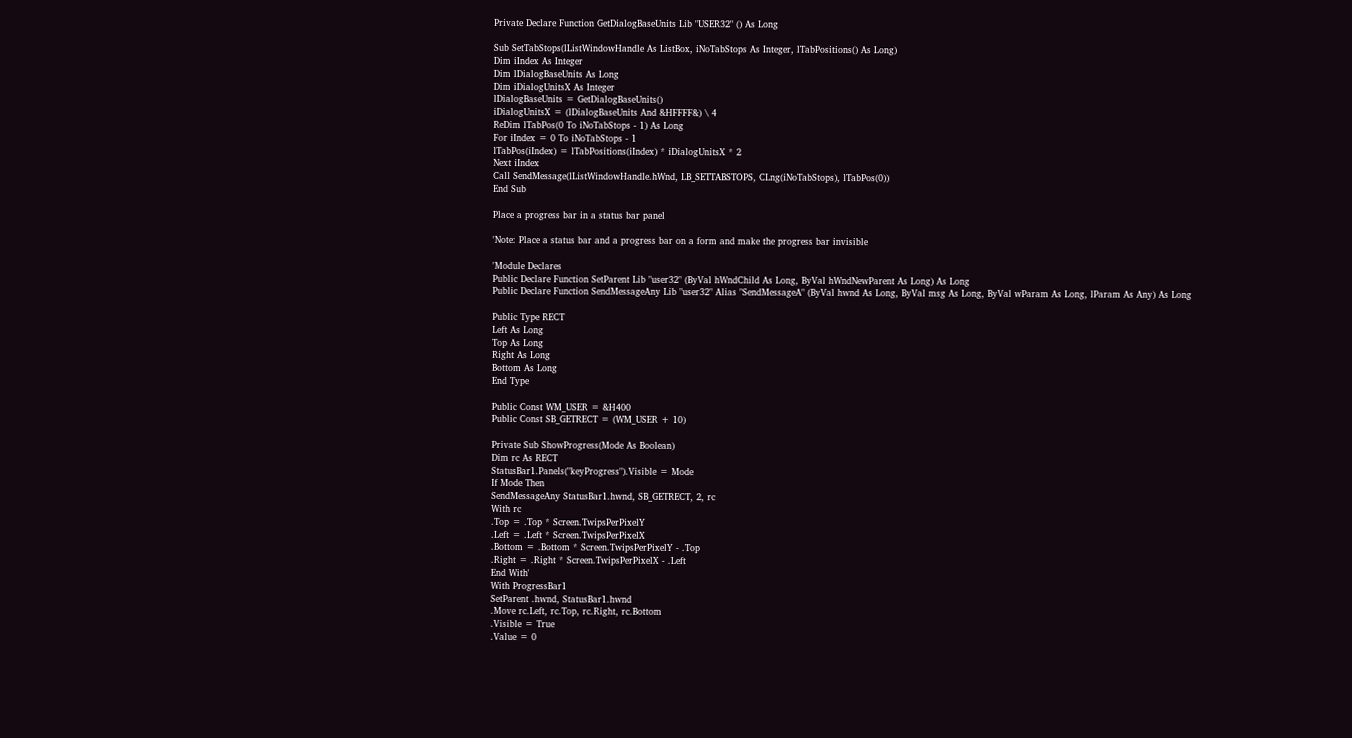Private Declare Function GetDialogBaseUnits Lib "USER32" () As Long

Sub SetTabStops(lListWindowHandle As ListBox, iNoTabStops As Integer, lTabPositions() As Long)
Dim iIndex As Integer
Dim lDialogBaseUnits As Long
Dim iDialogUnitsX As Integer
lDialogBaseUnits = GetDialogBaseUnits()
iDialogUnitsX = (lDialogBaseUnits And &HFFFF&) \ 4
ReDim lTabPos(0 To iNoTabStops - 1) As Long
For iIndex = 0 To iNoTabStops - 1
lTabPos(iIndex) = lTabPositions(iIndex) * iDialogUnitsX * 2
Next iIndex
Call SendMessage(lListWindowHandle.hWnd, LB_SETTABSTOPS, CLng(iNoTabStops), lTabPos(0))
End Sub

Place a progress bar in a status bar panel

'Note: Place a status bar and a progress bar on a form and make the progress bar invisible

'Module Declares
Public Declare Function SetParent Lib "user32" (ByVal hWndChild As Long, ByVal hWndNewParent As Long) As Long
Public Declare Function SendMessageAny Lib "user32" Alias "SendMessageA" (ByVal hwnd As Long, ByVal msg As Long, ByVal wParam As Long, lParam As Any) As Long

Public Type RECT
Left As Long
Top As Long
Right As Long
Bottom As Long
End Type

Public Const WM_USER = &H400
Public Const SB_GETRECT = (WM_USER + 10)

Private Sub ShowProgress(Mode As Boolean)
Dim rc As RECT
StatusBar1.Panels("keyProgress").Visible = Mode
If Mode Then
SendMessageAny StatusBar1.hwnd, SB_GETRECT, 2, rc
With rc
.Top = .Top * Screen.TwipsPerPixelY
.Left = .Left * Screen.TwipsPerPixelX
.Bottom = .Bottom * Screen.TwipsPerPixelY - .Top
.Right = .Right * Screen.TwipsPerPixelX - .Left
End With'
With ProgressBar1
SetParent .hwnd, StatusBar1.hwnd
.Move rc.Left, rc.Top, rc.Right, rc.Bottom
.Visible = True
.Value = 0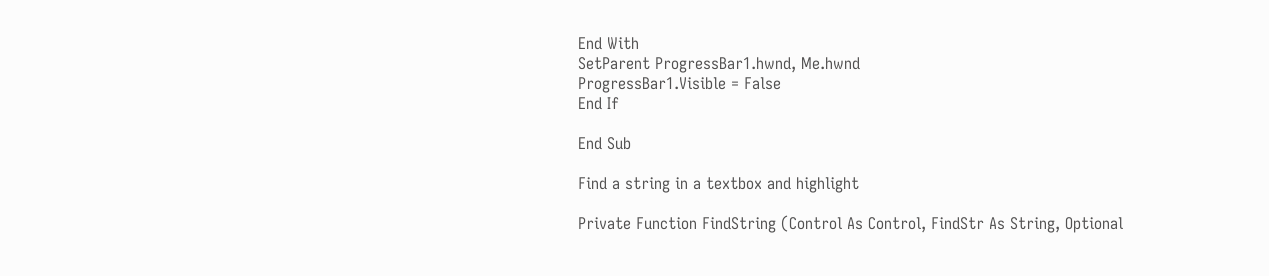End With
SetParent ProgressBar1.hwnd, Me.hwnd
ProgressBar1.Visible = False
End If

End Sub

Find a string in a textbox and highlight

Private Function FindString (Control As Control, FindStr As String, Optional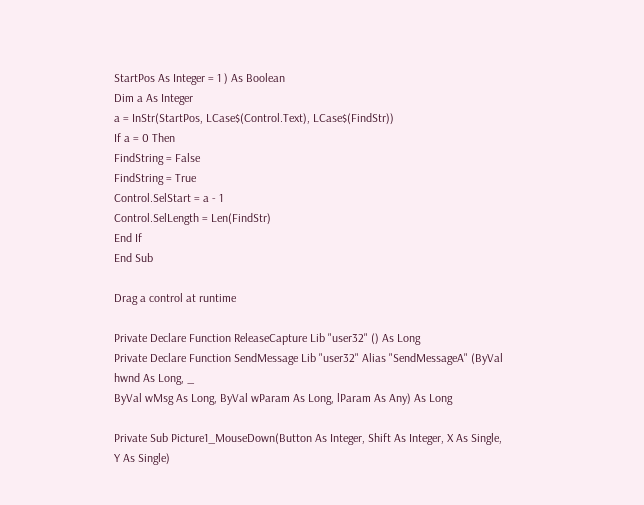StartPos As Integer = 1 ) As Boolean
Dim a As Integer
a = InStr(StartPos, LCase$(Control.Text), LCase$(FindStr))
If a = 0 Then
FindString = False
FindString = True
Control.SelStart = a - 1
Control.SelLength = Len(FindStr)
End If
End Sub

Drag a control at runtime

Private Declare Function ReleaseCapture Lib "user32" () As Long
Private Declare Function SendMessage Lib "user32" Alias "SendMessageA" (ByVal hwnd As Long, _
ByVal wMsg As Long, ByVal wParam As Long, lParam As Any) As Long

Private Sub Picture1_MouseDown(Button As Integer, Shift As Integer, X As Single, Y As Single)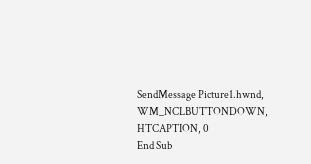SendMessage Picture1.hwnd, WM_NCLBUTTONDOWN, HTCAPTION, 0
End Sub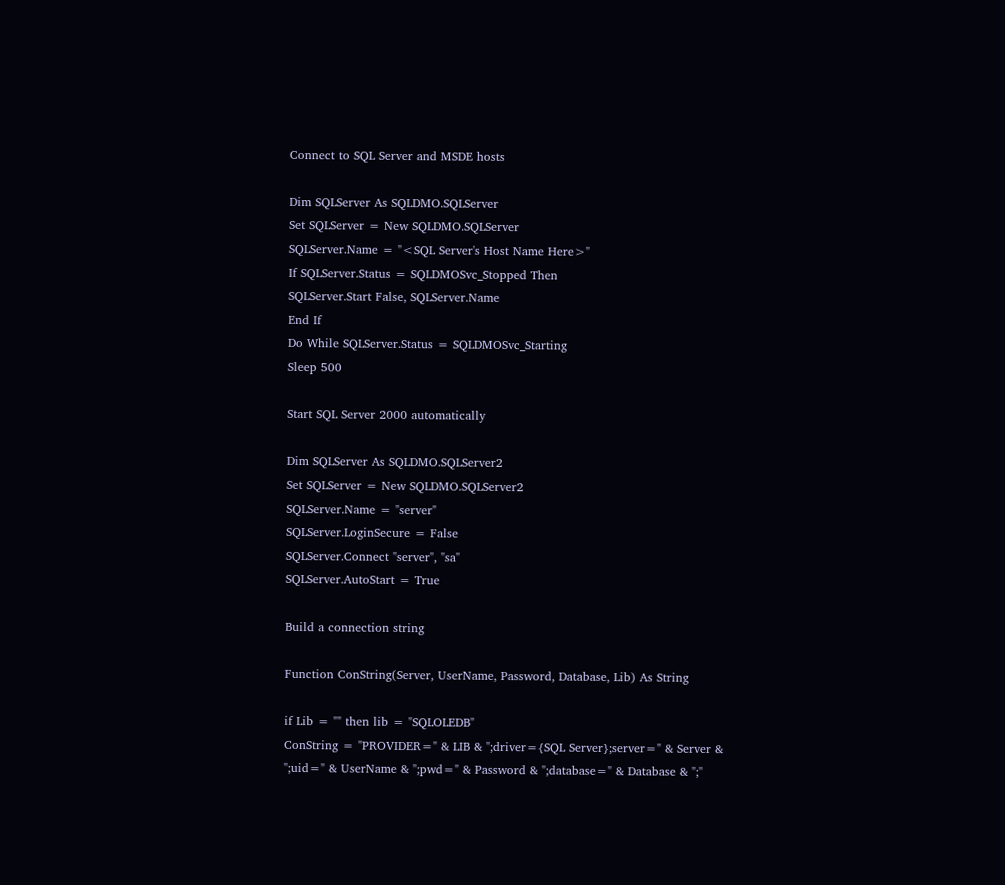Connect to SQL Server and MSDE hosts

Dim SQLServer As SQLDMO.SQLServer
Set SQLServer = New SQLDMO.SQLServer
SQLServer.Name = "<SQL Server's Host Name Here>"
If SQLServer.Status = SQLDMOSvc_Stopped Then
SQLServer.Start False, SQLServer.Name
End If
Do While SQLServer.Status = SQLDMOSvc_Starting
Sleep 500

Start SQL Server 2000 automatically

Dim SQLServer As SQLDMO.SQLServer2
Set SQLServer = New SQLDMO.SQLServer2
SQLServer.Name = "server"
SQLServer.LoginSecure = False
SQLServer.Connect "server", "sa"
SQLServer.AutoStart = True

Build a connection string

Function ConString(Server, UserName, Password, Database, Lib) As String

if Lib = "" then lib = "SQLOLEDB"
ConString = "PROVIDER=" & LIB & ";driver={SQL Server};server=" & Server &
";uid=" & UserName & ";pwd=" & Password & ";database=" & Database & ";"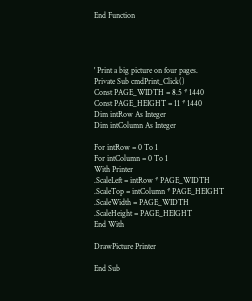End Function




' Print a big picture on four pages.
Private Sub cmdPrint_Click()
Const PAGE_WIDTH = 8.5 * 1440
Const PAGE_HEIGHT = 11 * 1440
Dim intRow As Integer
Dim intColumn As Integer

For intRow = 0 To 1
For intColumn = 0 To 1
With Printer
.ScaleLeft = intRow * PAGE_WIDTH
.ScaleTop = intColumn * PAGE_HEIGHT
.ScaleWidth = PAGE_WIDTH
.ScaleHeight = PAGE_HEIGHT
End With

DrawPicture Printer

End Sub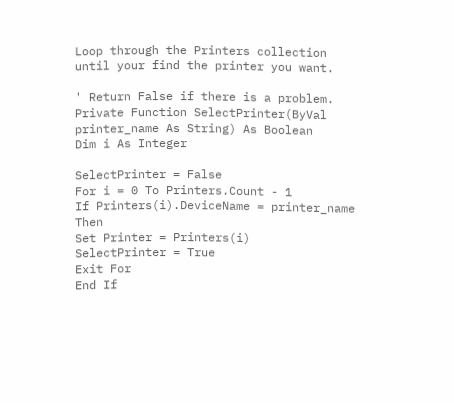Loop through the Printers collection until your find the printer you want.

' Return False if there is a problem.
Private Function SelectPrinter(ByVal printer_name As String) As Boolean
Dim i As Integer

SelectPrinter = False
For i = 0 To Printers.Count - 1
If Printers(i).DeviceName = printer_name Then
Set Printer = Printers(i)
SelectPrinter = True
Exit For
End If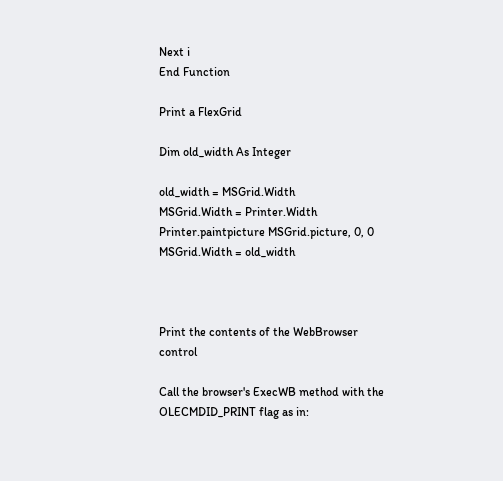Next i
End Function

Print a FlexGrid

Dim old_width As Integer

old_width = MSGrid.Width
MSGrid.Width = Printer.Width
Printer.paintpicture MSGrid.picture, 0, 0
MSGrid.Width = old_width



Print the contents of the WebBrowser control

Call the browser's ExecWB method with the OLECMDID_PRINT flag as in: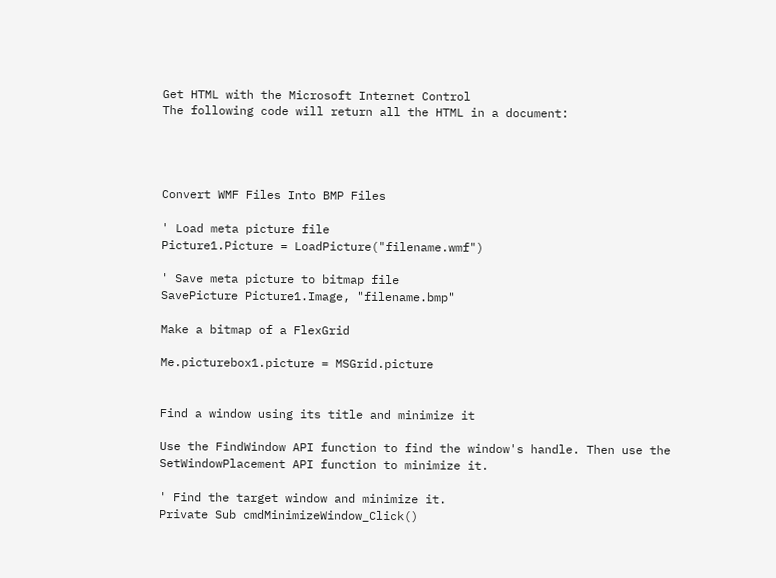Get HTML with the Microsoft Internet Control
The following code will return all the HTML in a document:




Convert WMF Files Into BMP Files

' Load meta picture file
Picture1.Picture = LoadPicture("filename.wmf")

' Save meta picture to bitmap file
SavePicture Picture1.Image, "filename.bmp"

Make a bitmap of a FlexGrid

Me.picturebox1.picture = MSGrid.picture


Find a window using its title and minimize it

Use the FindWindow API function to find the window's handle. Then use the
SetWindowPlacement API function to minimize it.

' Find the target window and minimize it.
Private Sub cmdMinimizeWindow_Click()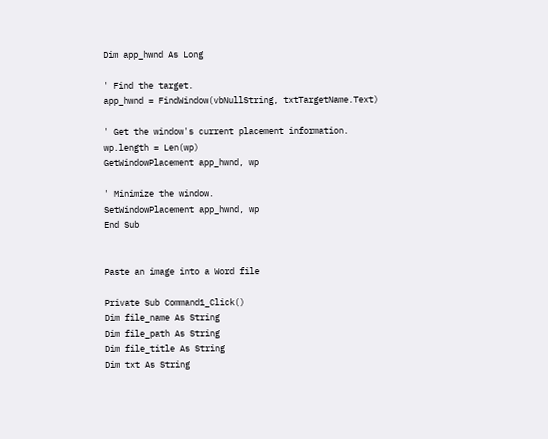Dim app_hwnd As Long

' Find the target.
app_hwnd = FindWindow(vbNullString, txtTargetName.Text)

' Get the window's current placement information.
wp.length = Len(wp)
GetWindowPlacement app_hwnd, wp

' Minimize the window.
SetWindowPlacement app_hwnd, wp
End Sub


Paste an image into a Word file

Private Sub Command1_Click()
Dim file_name As String
Dim file_path As String
Dim file_title As String
Dim txt As String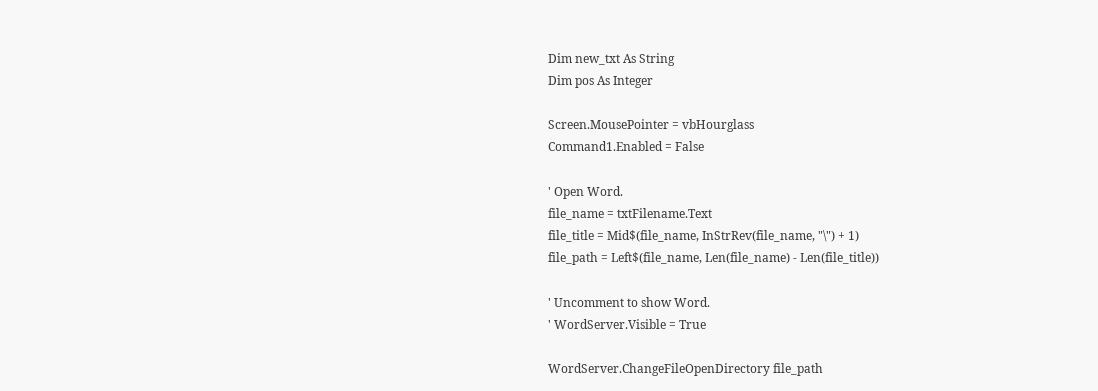Dim new_txt As String
Dim pos As Integer

Screen.MousePointer = vbHourglass
Command1.Enabled = False

' Open Word.
file_name = txtFilename.Text
file_title = Mid$(file_name, InStrRev(file_name, "\") + 1)
file_path = Left$(file_name, Len(file_name) - Len(file_title))

' Uncomment to show Word.
' WordServer.Visible = True

WordServer.ChangeFileOpenDirectory file_path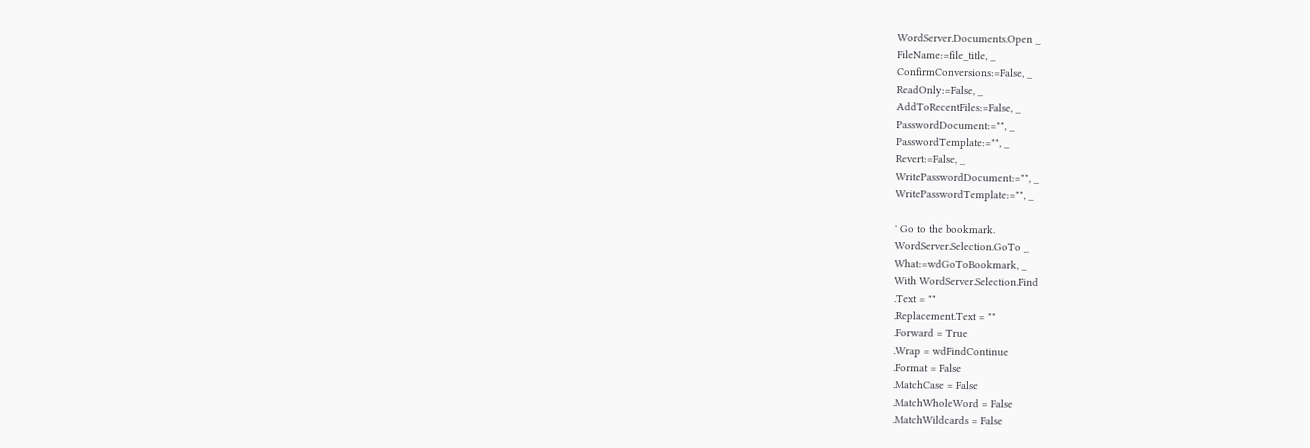WordServer.Documents.Open _
FileName:=file_title, _
ConfirmConversions:=False, _
ReadOnly:=False, _
AddToRecentFiles:=False, _
PasswordDocument:="", _
PasswordTemplate:="", _
Revert:=False, _
WritePasswordDocument:="", _
WritePasswordTemplate:="", _

' Go to the bookmark.
WordServer.Selection.GoTo _
What:=wdGoToBookmark, _
With WordServer.Selection.Find
.Text = ""
.Replacement.Text = ""
.Forward = True
.Wrap = wdFindContinue
.Format = False
.MatchCase = False
.MatchWholeWord = False
.MatchWildcards = False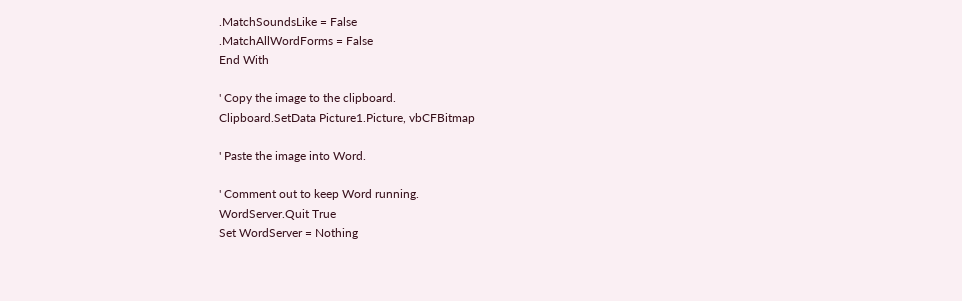.MatchSoundsLike = False
.MatchAllWordForms = False
End With

' Copy the image to the clipboard.
Clipboard.SetData Picture1.Picture, vbCFBitmap

' Paste the image into Word.

' Comment out to keep Word running.
WordServer.Quit True
Set WordServer = Nothing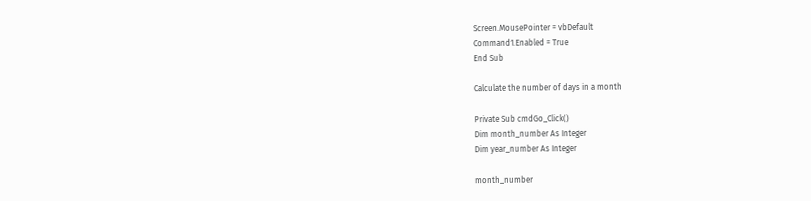Screen.MousePointer = vbDefault
Command1.Enabled = True
End Sub

Calculate the number of days in a month

Private Sub cmdGo_Click()
Dim month_number As Integer
Dim year_number As Integer

month_number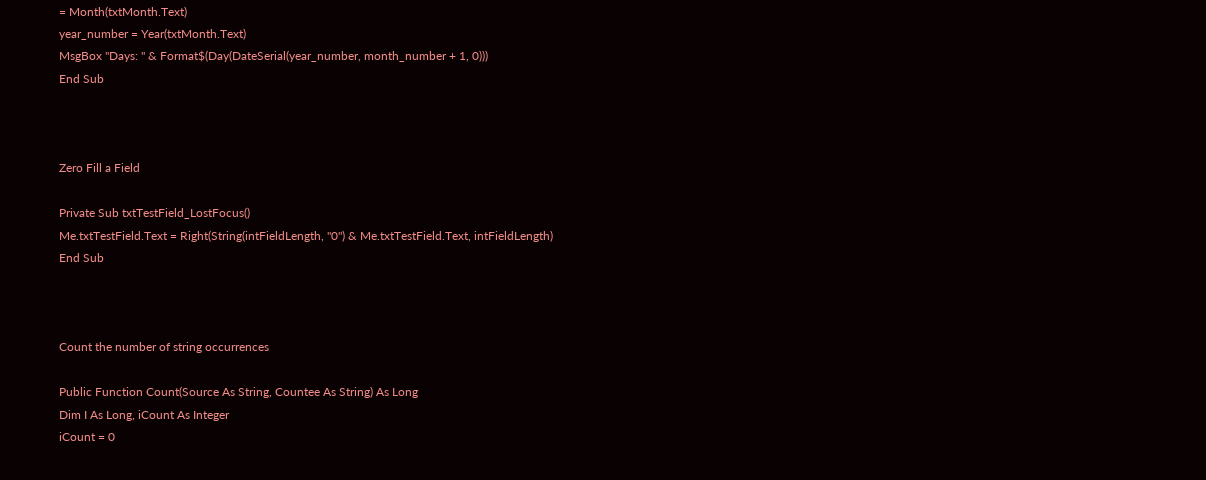= Month(txtMonth.Text)
year_number = Year(txtMonth.Text)
MsgBox "Days: " & Format$(Day(DateSerial(year_number, month_number + 1, 0)))
End Sub



Zero Fill a Field

Private Sub txtTestField_LostFocus()
Me.txtTestField.Text = Right(String(intFieldLength, "0") & Me.txtTestField.Text, intFieldLength)
End Sub



Count the number of string occurrences

Public Function Count(Source As String, Countee As String) As Long
Dim I As Long, iCount As Integer
iCount = 0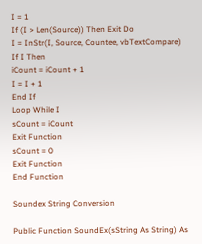I = 1
If (I > Len(Source)) Then Exit Do
I = InStr(I, Source, Countee, vbTextCompare)
If I Then
iCount = iCount + 1
I = I + 1
End If
Loop While I
sCount = iCount
Exit Function
sCount = 0
Exit Function
End Function

Soundex String Conversion

Public Function SoundEx(sString As String) As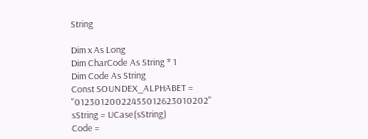String

Dim x As Long
Dim CharCode As String * 1
Dim Code As String
Const SOUNDEX_ALPHABET = "01230120022455012623010202"
sString = UCase(sString)
Code =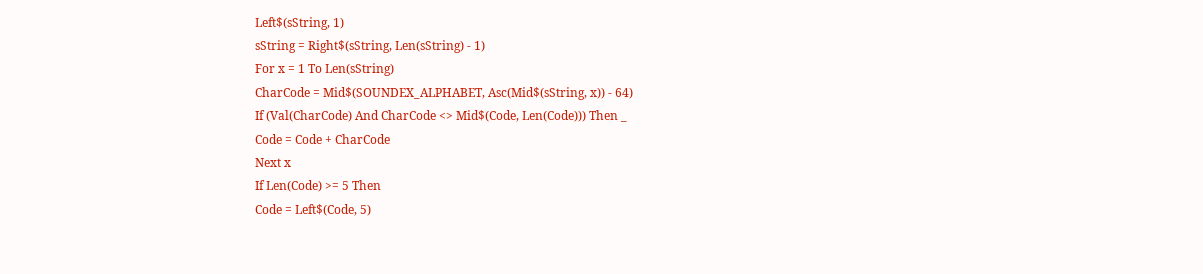Left$(sString, 1)
sString = Right$(sString, Len(sString) - 1)
For x = 1 To Len(sString)
CharCode = Mid$(SOUNDEX_ALPHABET, Asc(Mid$(sString, x)) - 64)
If (Val(CharCode) And CharCode <> Mid$(Code, Len(Code))) Then _
Code = Code + CharCode
Next x
If Len(Code) >= 5 Then
Code = Left$(Code, 5)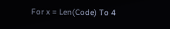For x = Len(Code) To 4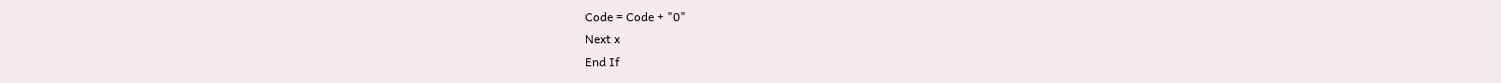Code = Code + "0"
Next x
End If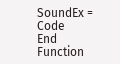SoundEx = Code
End Function